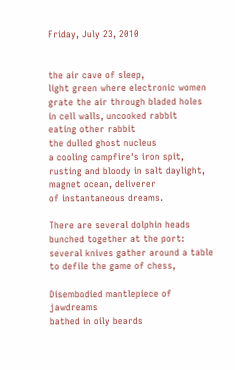Friday, July 23, 2010


the air cave of sleep,
light green where electronic women
grate the air through bladed holes
in cell walls, uncooked rabbit
eating other rabbit
the dulled ghost nucleus
a cooling campfire's iron spit,
rusting and bloody in salt daylight,
magnet ocean, deliverer
of instantaneous dreams.

There are several dolphin heads
bunched together at the port:
several knives gather around a table
to defile the game of chess,

Disembodied mantlepiece of jawdreams
bathed in oily beards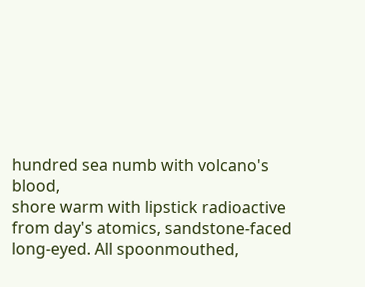hundred sea numb with volcano's blood,
shore warm with lipstick radioactive
from day's atomics, sandstone-faced
long-eyed. All spoonmouthed,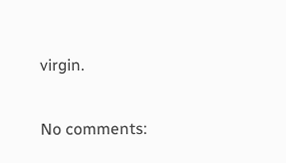virgin.

No comments: